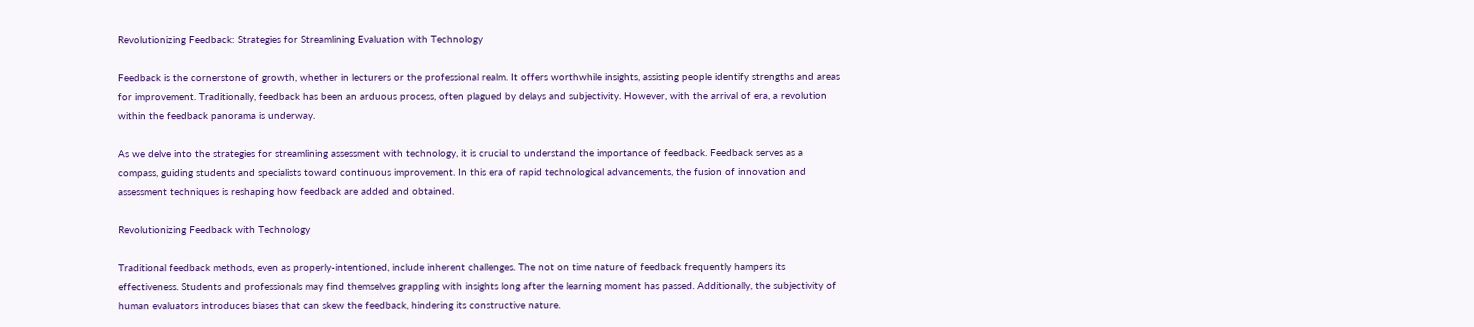Revolutionizing Feedback: Strategies for Streamlining Evaluation with Technology

Feedback is the cornerstone of growth, whether in lecturers or the professional realm. It offers worthwhile insights, assisting people identify strengths and areas for improvement. Traditionally, feedback has been an arduous process, often plagued by delays and subjectivity. However, with the arrival of era, a revolution within the feedback panorama is underway.

As we delve into the strategies for streamlining assessment with technology, it is crucial to understand the importance of feedback. Feedback serves as a compass, guiding students and specialists toward continuous improvement. In this era of rapid technological advancements, the fusion of innovation and assessment techniques is reshaping how feedback are added and obtained.

Revolutionizing Feedback with Technology

Traditional feedback methods, even as properly-intentioned, include inherent challenges. The not on time nature of feedback frequently hampers its effectiveness. Students and professionals may find themselves grappling with insights long after the learning moment has passed. Additionally, the subjectivity of human evaluators introduces biases that can skew the feedback, hindering its constructive nature.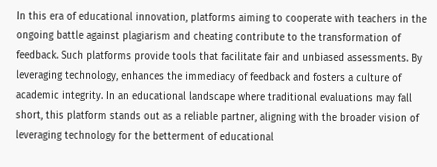In this era of educational innovation, platforms aiming to cooperate with teachers in the ongoing battle against plagiarism and cheating contribute to the transformation of feedback. Such platforms provide tools that facilitate fair and unbiased assessments. By leveraging technology, enhances the immediacy of feedback and fosters a culture of academic integrity. In an educational landscape where traditional evaluations may fall short, this platform stands out as a reliable partner, aligning with the broader vision of leveraging technology for the betterment of educational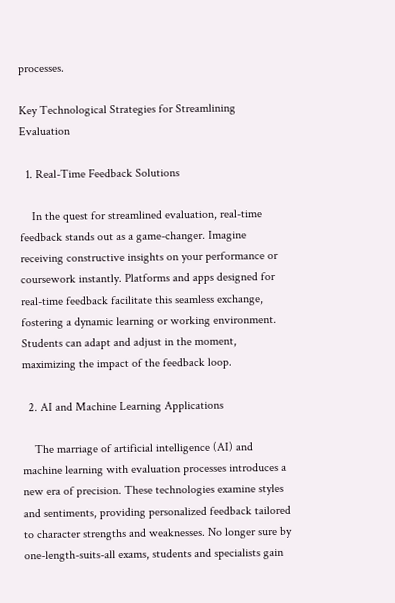processes.

Key Technological Strategies for Streamlining Evaluation

  1. Real-Time Feedback Solutions

    In the quest for streamlined evaluation, real-time feedback stands out as a game-changer. Imagine receiving constructive insights on your performance or coursework instantly. Platforms and apps designed for real-time feedback facilitate this seamless exchange, fostering a dynamic learning or working environment. Students can adapt and adjust in the moment, maximizing the impact of the feedback loop.

  2. AI and Machine Learning Applications

    The marriage of artificial intelligence (AI) and machine learning with evaluation processes introduces a new era of precision. These technologies examine styles and sentiments, providing personalized feedback tailored to character strengths and weaknesses. No longer sure by one-length-suits-all exams, students and specialists gain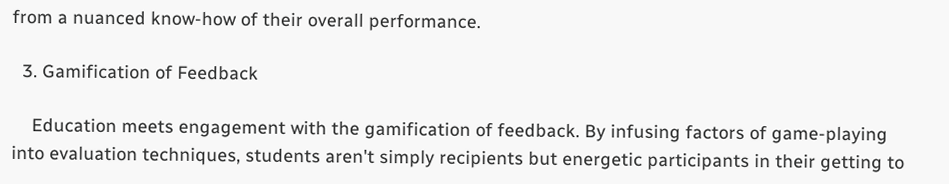from a nuanced know-how of their overall performance.

  3. Gamification of Feedback

    Education meets engagement with the gamification of feedback. By infusing factors of game-playing into evaluation techniques, students aren't simply recipients but energetic participants in their getting to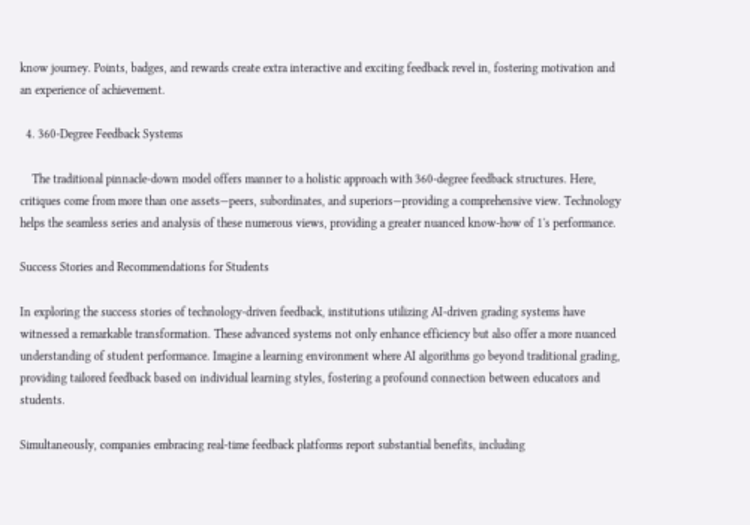know journey. Points, badges, and rewards create extra interactive and exciting feedback revel in, fostering motivation and an experience of achievement.

  4. 360-Degree Feedback Systems

    The traditional pinnacle-down model offers manner to a holistic approach with 360-degree feedback structures. Here, critiques come from more than one assets—peers, subordinates, and superiors—providing a comprehensive view. Technology helps the seamless series and analysis of these numerous views, providing a greater nuanced know-how of 1's performance.

Success Stories and Recommendations for Students

In exploring the success stories of technology-driven feedback, institutions utilizing AI-driven grading systems have witnessed a remarkable transformation. These advanced systems not only enhance efficiency but also offer a more nuanced understanding of student performance. Imagine a learning environment where AI algorithms go beyond traditional grading, providing tailored feedback based on individual learning styles, fostering a profound connection between educators and students.

Simultaneously, companies embracing real-time feedback platforms report substantial benefits, including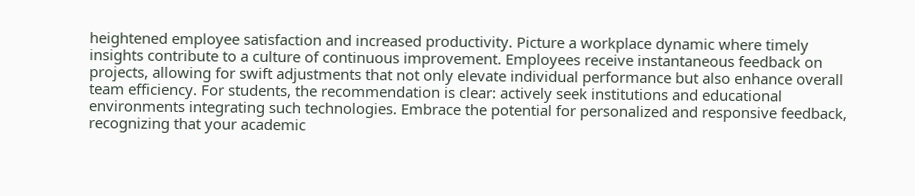heightened employee satisfaction and increased productivity. Picture a workplace dynamic where timely insights contribute to a culture of continuous improvement. Employees receive instantaneous feedback on projects, allowing for swift adjustments that not only elevate individual performance but also enhance overall team efficiency. For students, the recommendation is clear: actively seek institutions and educational environments integrating such technologies. Embrace the potential for personalized and responsive feedback, recognizing that your academic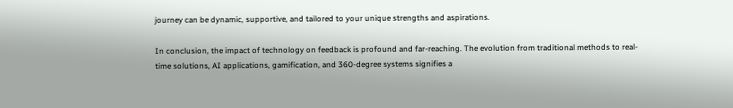journey can be dynamic, supportive, and tailored to your unique strengths and aspirations.

In conclusion, the impact of technology on feedback is profound and far-reaching. The evolution from traditional methods to real-time solutions, AI applications, gamification, and 360-degree systems signifies a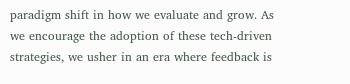paradigm shift in how we evaluate and grow. As we encourage the adoption of these tech-driven strategies, we usher in an era where feedback is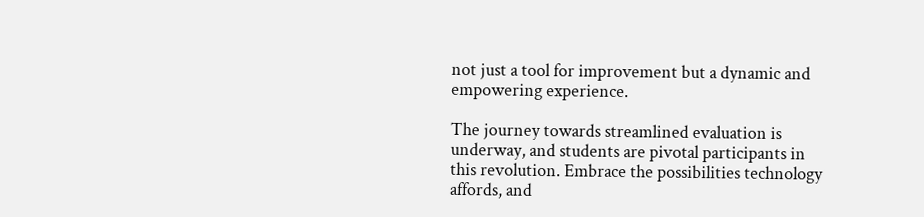not just a tool for improvement but a dynamic and empowering experience.

The journey towards streamlined evaluation is underway, and students are pivotal participants in this revolution. Embrace the possibilities technology affords, and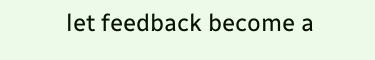let feedback become a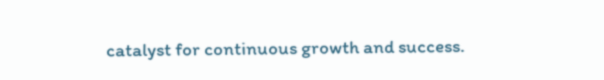catalyst for continuous growth and success.